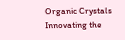Organic Crystals
Innovating the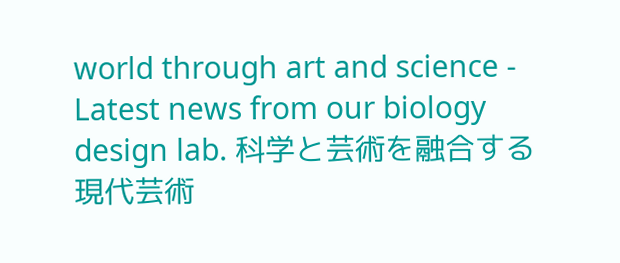world through art and science - Latest news from our biology design lab. 科学と芸術を融合する現代芸術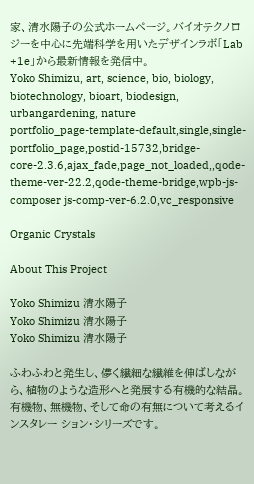家、清水陽子の公式ホームページ。バイオテクノロジーを中心に先端科学を用いたデザインラボ「Lab +1e」から最新情報を発信中。
Yoko Shimizu, art, science, bio, biology, biotechnology, bioart, biodesign, urbangardening, nature
portfolio_page-template-default,single,single-portfolio_page,postid-15732,bridge-core-2.3.6,ajax_fade,page_not_loaded,,qode-theme-ver-22.2,qode-theme-bridge,wpb-js-composer js-comp-ver-6.2.0,vc_responsive

Organic Crystals

About This Project

Yoko Shimizu 清水陽子
Yoko Shimizu 清水陽子
Yoko Shimizu 清水陽子

ふわふわと発生し、儚く繊細な繊維を伸ばしながら、植物のような造形へと発展する有機的な結晶。有機物、無機物、そして命の有無について考えるインスタレー ション・シリーズです。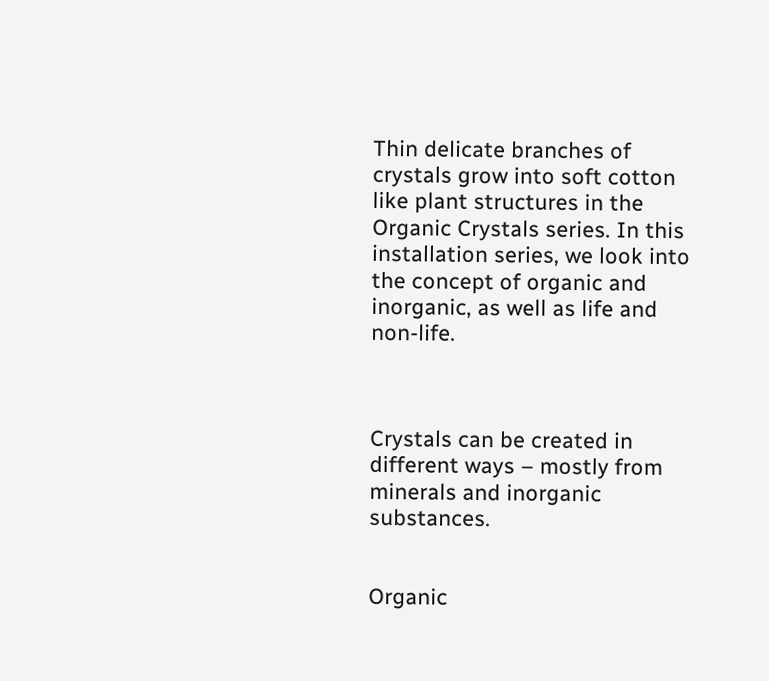Thin delicate branches of crystals grow into soft cotton like plant structures in the Organic Crystals series. In this installation series, we look into the concept of organic and inorganic, as well as life and non-life.



Crystals can be created in different ways – mostly from minerals and inorganic substances.


Organic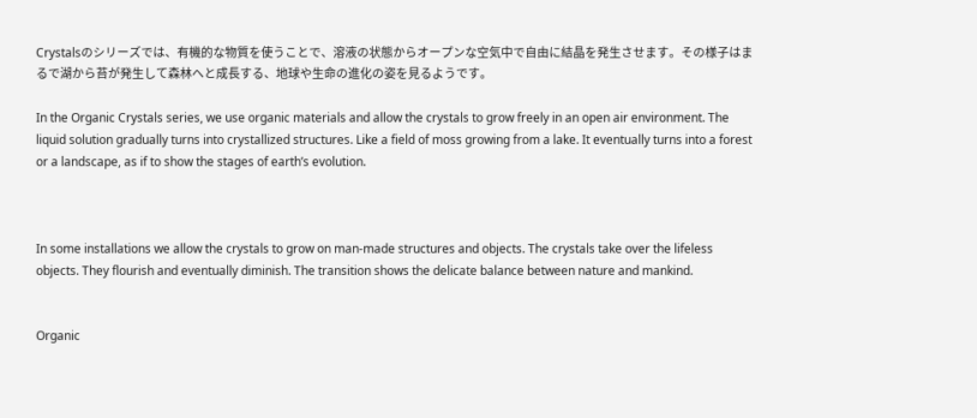Crystalsのシリーズでは、有機的な物質を使うことで、溶液の状態からオープンな空気中で自由に結晶を発生させます。その様子はまるで湖から苔が発生して森林へと成長する、地球や生命の進化の姿を見るようです。

In the Organic Crystals series, we use organic materials and allow the crystals to grow freely in an open air environment. The liquid solution gradually turns into crystallized structures. Like a field of moss growing from a lake. It eventually turns into a forest or a landscape, as if to show the stages of earth’s evolution.



In some installations we allow the crystals to grow on man-made structures and objects. The crystals take over the lifeless objects. They flourish and eventually diminish. The transition shows the delicate balance between nature and mankind.


Organic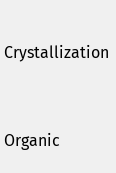Crystallization


Organic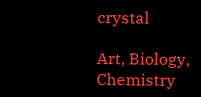crystal

Art, Biology, Chemistry